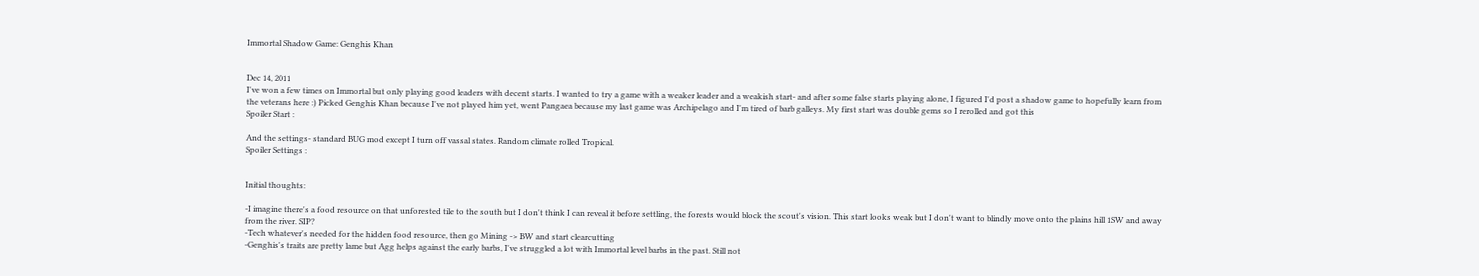Immortal Shadow Game: Genghis Khan


Dec 14, 2011
I've won a few times on Immortal but only playing good leaders with decent starts. I wanted to try a game with a weaker leader and a weakish start- and after some false starts playing alone, I figured I'd post a shadow game to hopefully learn from the veterans here :) Picked Genghis Khan because I've not played him yet, went Pangaea because my last game was Archipelago and I'm tired of barb galleys. My first start was double gems so I rerolled and got this
Spoiler Start :

And the settings- standard BUG mod except I turn off vassal states. Random climate rolled Tropical.
Spoiler Settings :


Initial thoughts:

-I imagine there's a food resource on that unforested tile to the south but I don't think I can reveal it before settling, the forests would block the scout's vision. This start looks weak but I don't want to blindly move onto the plains hill 1SW and away from the river. SIP?
-Tech whatever's needed for the hidden food resource, then go Mining -> BW and start clearcutting
-Genghis's traits are pretty lame but Agg helps against the early barbs, I've struggled a lot with Immortal level barbs in the past. Still not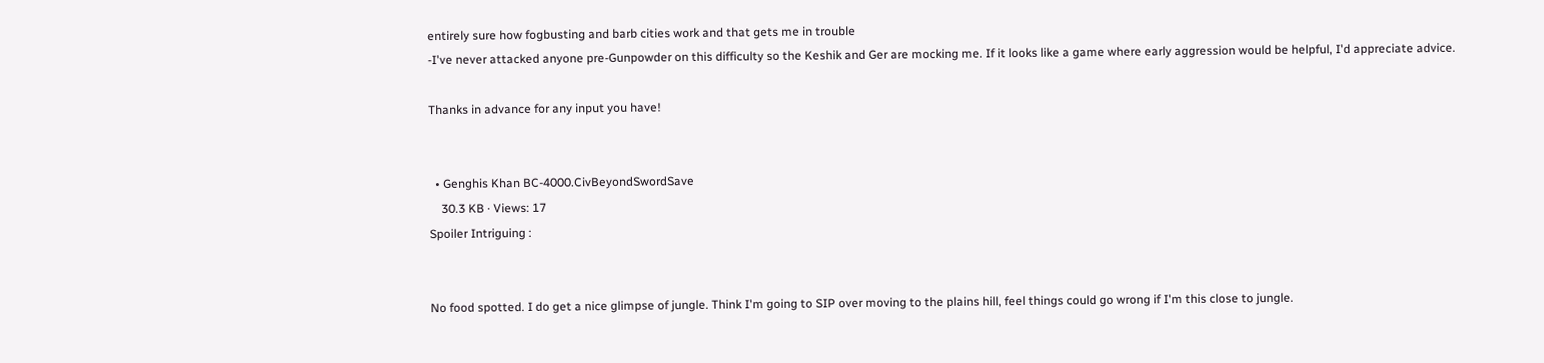entirely sure how fogbusting and barb cities work and that gets me in trouble
-I've never attacked anyone pre-Gunpowder on this difficulty so the Keshik and Ger are mocking me. If it looks like a game where early aggression would be helpful, I'd appreciate advice.

Thanks in advance for any input you have!


  • Genghis Khan BC-4000.CivBeyondSwordSave
    30.3 KB · Views: 17
Spoiler Intriguing :


No food spotted. I do get a nice glimpse of jungle. Think I'm going to SIP over moving to the plains hill, feel things could go wrong if I'm this close to jungle.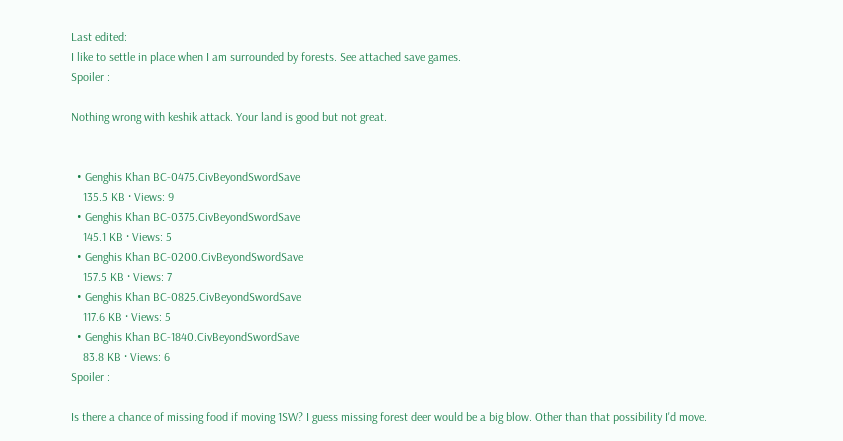Last edited:
I like to settle in place when I am surrounded by forests. See attached save games.
Spoiler :

Nothing wrong with keshik attack. Your land is good but not great.


  • Genghis Khan BC-0475.CivBeyondSwordSave
    135.5 KB · Views: 9
  • Genghis Khan BC-0375.CivBeyondSwordSave
    145.1 KB · Views: 5
  • Genghis Khan BC-0200.CivBeyondSwordSave
    157.5 KB · Views: 7
  • Genghis Khan BC-0825.CivBeyondSwordSave
    117.6 KB · Views: 5
  • Genghis Khan BC-1840.CivBeyondSwordSave
    83.8 KB · Views: 6
Spoiler :

Is there a chance of missing food if moving 1SW? I guess missing forest deer would be a big blow. Other than that possibility I'd move.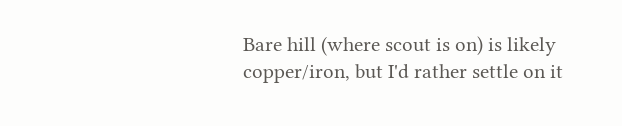Bare hill (where scout is on) is likely copper/iron, but I'd rather settle on it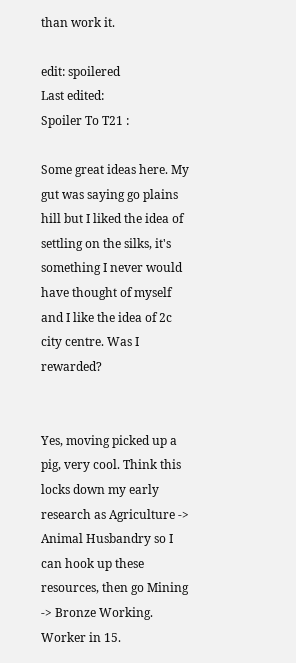than work it.

edit: spoilered
Last edited:
Spoiler To T21 :

Some great ideas here. My gut was saying go plains hill but I liked the idea of settling on the silks, it's something I never would have thought of myself and I like the idea of 2c city centre. Was I rewarded?


Yes, moving picked up a pig, very cool. Think this locks down my early research as Agriculture -> Animal Husbandry so I can hook up these resources, then go Mining -> Bronze Working. Worker in 15.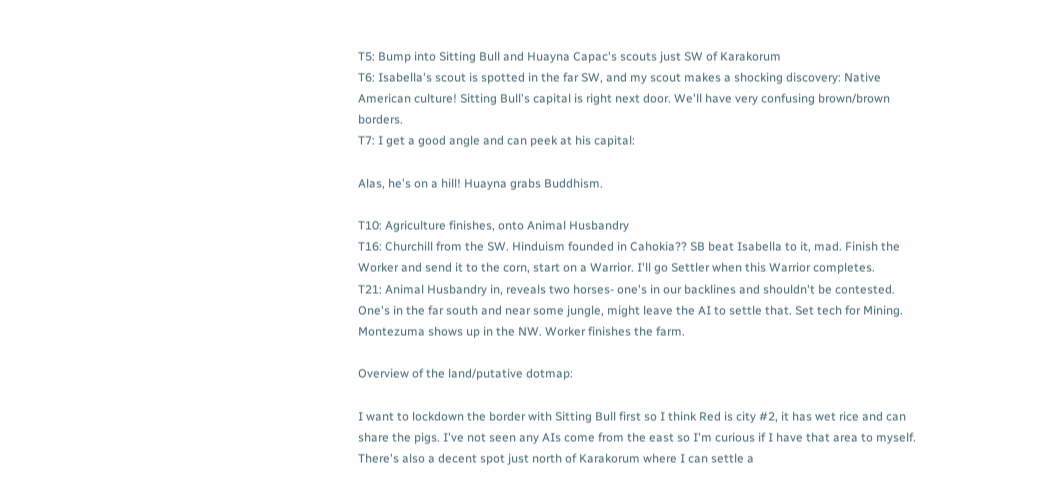T5: Bump into Sitting Bull and Huayna Capac's scouts just SW of Karakorum
T6: Isabella's scout is spotted in the far SW, and my scout makes a shocking discovery: Native American culture! Sitting Bull's capital is right next door. We'll have very confusing brown/brown borders.
T7: I get a good angle and can peek at his capital:

Alas, he's on a hill! Huayna grabs Buddhism.

T10: Agriculture finishes, onto Animal Husbandry
T16: Churchill from the SW. Hinduism founded in Cahokia?? SB beat Isabella to it, mad. Finish the Worker and send it to the corn, start on a Warrior. I'll go Settler when this Warrior completes.
T21: Animal Husbandry in, reveals two horses- one's in our backlines and shouldn't be contested. One's in the far south and near some jungle, might leave the AI to settle that. Set tech for Mining. Montezuma shows up in the NW. Worker finishes the farm.

Overview of the land/putative dotmap:

I want to lockdown the border with Sitting Bull first so I think Red is city #2, it has wet rice and can share the pigs. I've not seen any AIs come from the east so I'm curious if I have that area to myself. There's also a decent spot just north of Karakorum where I can settle a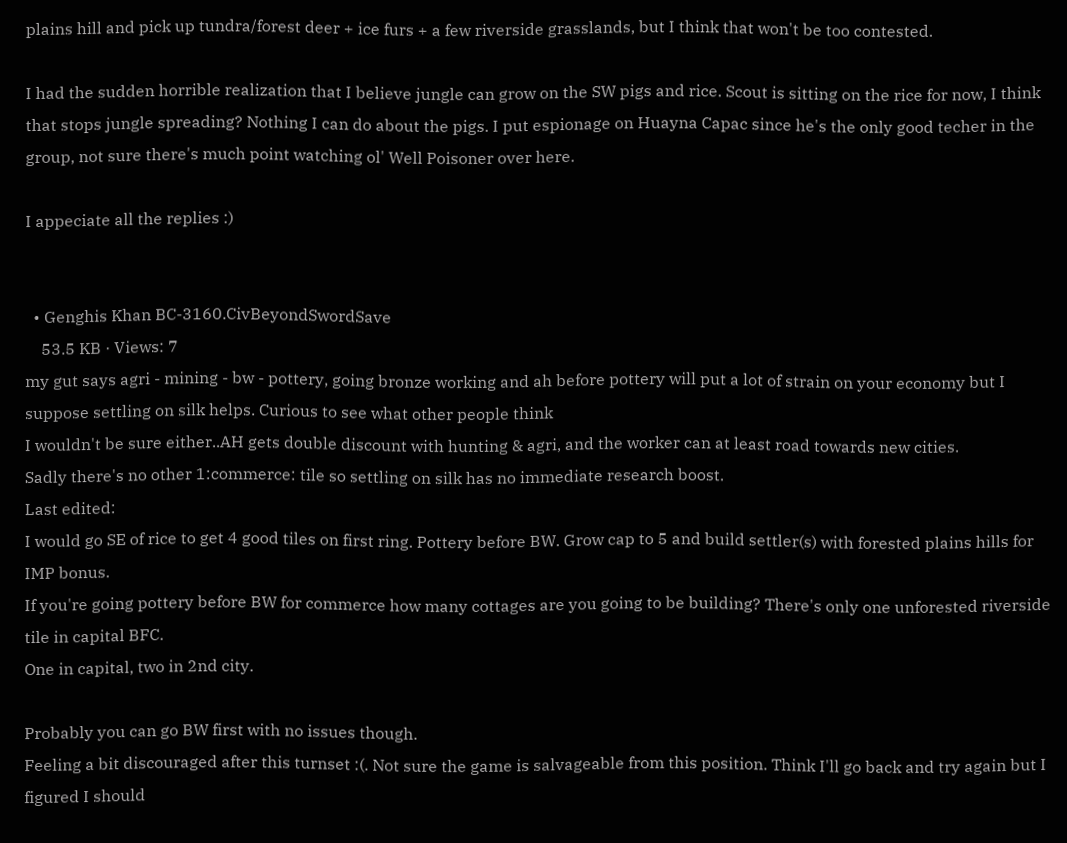plains hill and pick up tundra/forest deer + ice furs + a few riverside grasslands, but I think that won't be too contested.

I had the sudden horrible realization that I believe jungle can grow on the SW pigs and rice. Scout is sitting on the rice for now, I think that stops jungle spreading? Nothing I can do about the pigs. I put espionage on Huayna Capac since he's the only good techer in the group, not sure there's much point watching ol' Well Poisoner over here.

I appeciate all the replies :)


  • Genghis Khan BC-3160.CivBeyondSwordSave
    53.5 KB · Views: 7
my gut says agri - mining - bw - pottery, going bronze working and ah before pottery will put a lot of strain on your economy but I suppose settling on silk helps. Curious to see what other people think
I wouldn't be sure either..AH gets double discount with hunting & agri, and the worker can at least road towards new cities.
Sadly there's no other 1:commerce: tile so settling on silk has no immediate research boost.
Last edited:
I would go SE of rice to get 4 good tiles on first ring. Pottery before BW. Grow cap to 5 and build settler(s) with forested plains hills for IMP bonus.
If you're going pottery before BW for commerce how many cottages are you going to be building? There's only one unforested riverside tile in capital BFC.
One in capital, two in 2nd city.

Probably you can go BW first with no issues though.
Feeling a bit discouraged after this turnset :(. Not sure the game is salvageable from this position. Think I'll go back and try again but I figured I should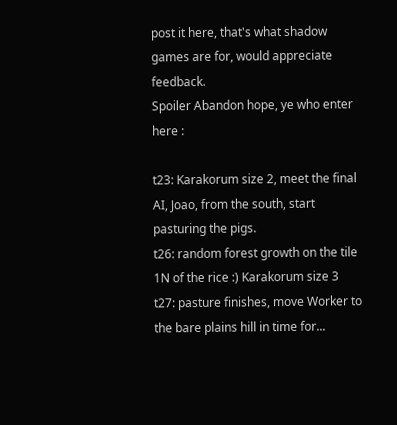post it here, that's what shadow games are for, would appreciate feedback.
Spoiler Abandon hope, ye who enter here :

t23: Karakorum size 2, meet the final AI, Joao, from the south, start pasturing the pigs.
t26: random forest growth on the tile 1N of the rice :) Karakorum size 3
t27: pasture finishes, move Worker to the bare plains hill in time for...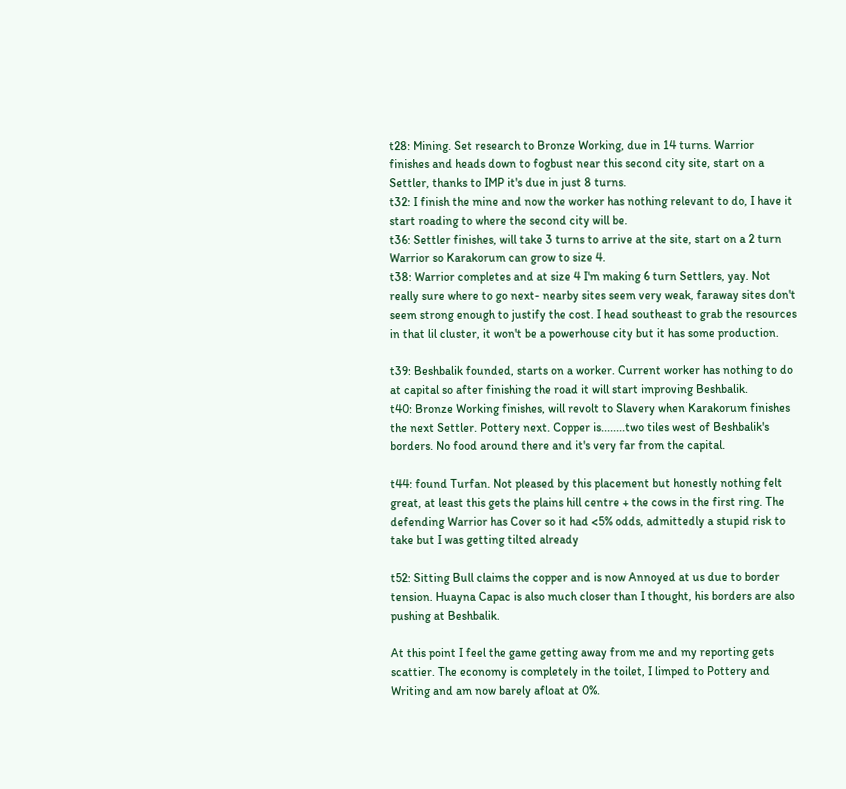t28: Mining. Set research to Bronze Working, due in 14 turns. Warrior finishes and heads down to fogbust near this second city site, start on a Settler, thanks to IMP it's due in just 8 turns.
t32: I finish the mine and now the worker has nothing relevant to do, I have it start roading to where the second city will be.
t36: Settler finishes, will take 3 turns to arrive at the site, start on a 2 turn Warrior so Karakorum can grow to size 4.
t38: Warrior completes and at size 4 I'm making 6 turn Settlers, yay. Not really sure where to go next- nearby sites seem very weak, faraway sites don't seem strong enough to justify the cost. I head southeast to grab the resources in that lil cluster, it won't be a powerhouse city but it has some production.

t39: Beshbalik founded, starts on a worker. Current worker has nothing to do at capital so after finishing the road it will start improving Beshbalik.
t40: Bronze Working finishes, will revolt to Slavery when Karakorum finishes the next Settler. Pottery next. Copper is........two tiles west of Beshbalik's borders. No food around there and it's very far from the capital.

t44: found Turfan. Not pleased by this placement but honestly nothing felt great, at least this gets the plains hill centre + the cows in the first ring. The defending Warrior has Cover so it had <5% odds, admittedly a stupid risk to take but I was getting tilted already

t52: Sitting Bull claims the copper and is now Annoyed at us due to border tension. Huayna Capac is also much closer than I thought, his borders are also pushing at Beshbalik.

At this point I feel the game getting away from me and my reporting gets scattier. The economy is completely in the toilet, I limped to Pottery and Writing and am now barely afloat at 0%.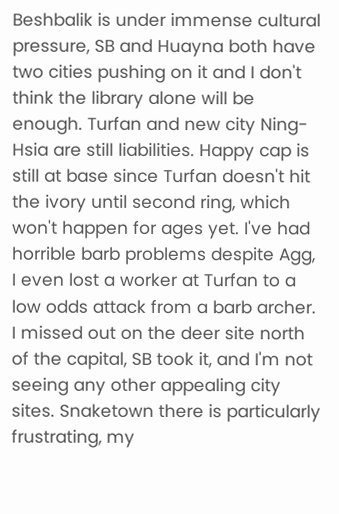Beshbalik is under immense cultural pressure, SB and Huayna both have two cities pushing on it and I don't think the library alone will be enough. Turfan and new city Ning-Hsia are still liabilities. Happy cap is still at base since Turfan doesn't hit the ivory until second ring, which won't happen for ages yet. I've had horrible barb problems despite Agg, I even lost a worker at Turfan to a low odds attack from a barb archer. I missed out on the deer site north of the capital, SB took it, and I'm not seeing any other appealing city sites. Snaketown there is particularly frustrating, my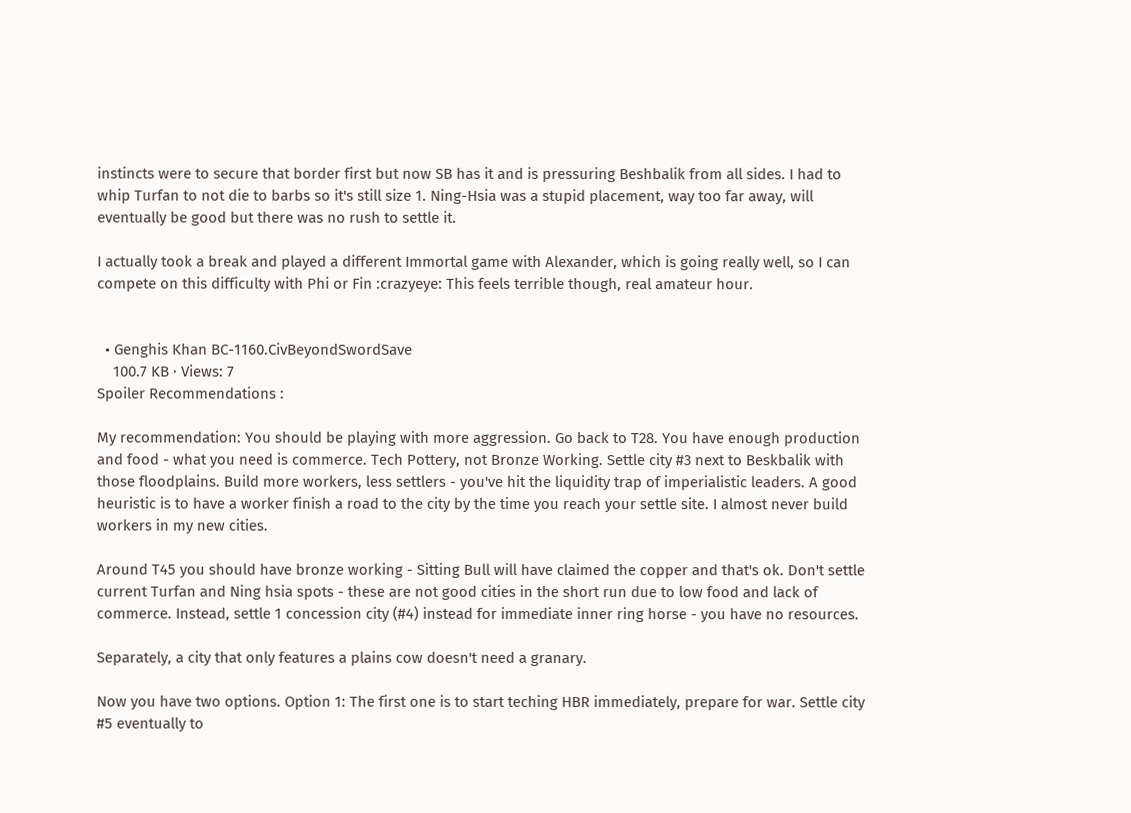instincts were to secure that border first but now SB has it and is pressuring Beshbalik from all sides. I had to whip Turfan to not die to barbs so it's still size 1. Ning-Hsia was a stupid placement, way too far away, will eventually be good but there was no rush to settle it.

I actually took a break and played a different Immortal game with Alexander, which is going really well, so I can compete on this difficulty with Phi or Fin :crazyeye: This feels terrible though, real amateur hour.


  • Genghis Khan BC-1160.CivBeyondSwordSave
    100.7 KB · Views: 7
Spoiler Recommendations :

My recommendation: You should be playing with more aggression. Go back to T28. You have enough production and food - what you need is commerce. Tech Pottery, not Bronze Working. Settle city #3 next to Beskbalik with those floodplains. Build more workers, less settlers - you've hit the liquidity trap of imperialistic leaders. A good heuristic is to have a worker finish a road to the city by the time you reach your settle site. I almost never build workers in my new cities.

Around T45 you should have bronze working - Sitting Bull will have claimed the copper and that's ok. Don't settle current Turfan and Ning hsia spots - these are not good cities in the short run due to low food and lack of commerce. Instead, settle 1 concession city (#4) instead for immediate inner ring horse - you have no resources.

Separately, a city that only features a plains cow doesn't need a granary.

Now you have two options. Option 1: The first one is to start teching HBR immediately, prepare for war. Settle city #5 eventually to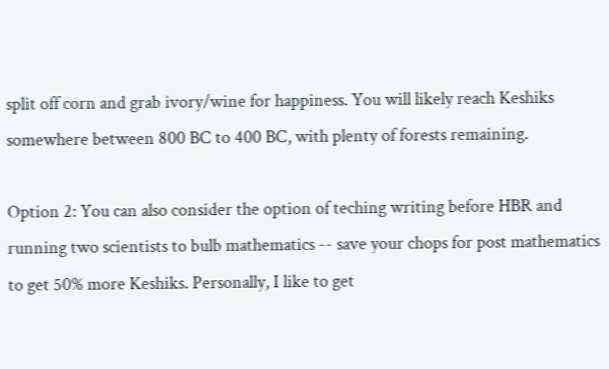split off corn and grab ivory/wine for happiness. You will likely reach Keshiks somewhere between 800 BC to 400 BC, with plenty of forests remaining.

Option 2: You can also consider the option of teching writing before HBR and running two scientists to bulb mathematics -- save your chops for post mathematics to get 50% more Keshiks. Personally, I like to get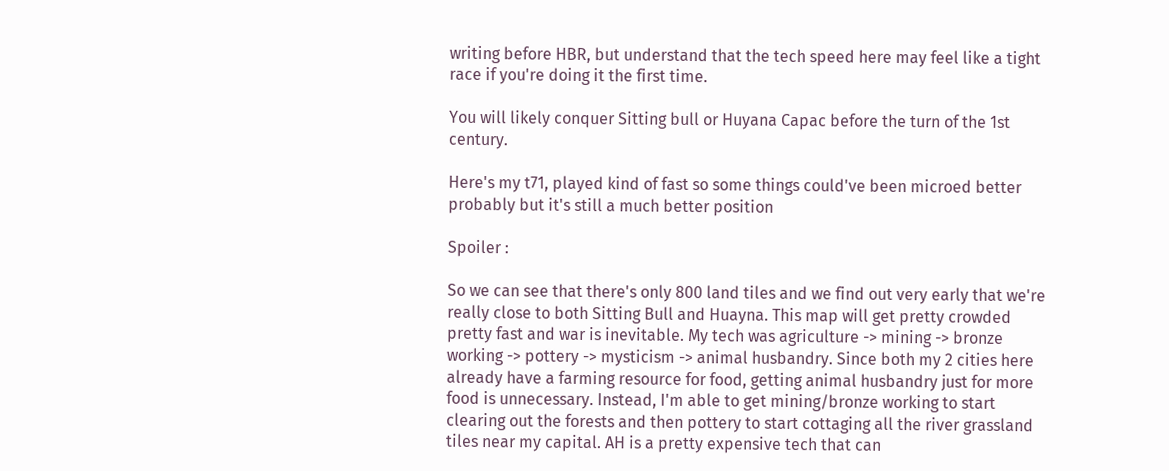writing before HBR, but understand that the tech speed here may feel like a tight race if you're doing it the first time.

You will likely conquer Sitting bull or Huyana Capac before the turn of the 1st century.

Here's my t71, played kind of fast so some things could've been microed better probably but it's still a much better position

Spoiler :

So we can see that there's only 800 land tiles and we find out very early that we're really close to both Sitting Bull and Huayna. This map will get pretty crowded pretty fast and war is inevitable. My tech was agriculture -> mining -> bronze working -> pottery -> mysticism -> animal husbandry. Since both my 2 cities here already have a farming resource for food, getting animal husbandry just for more food is unnecessary. Instead, I'm able to get mining/bronze working to start clearing out the forests and then pottery to start cottaging all the river grassland tiles near my capital. AH is a pretty expensive tech that can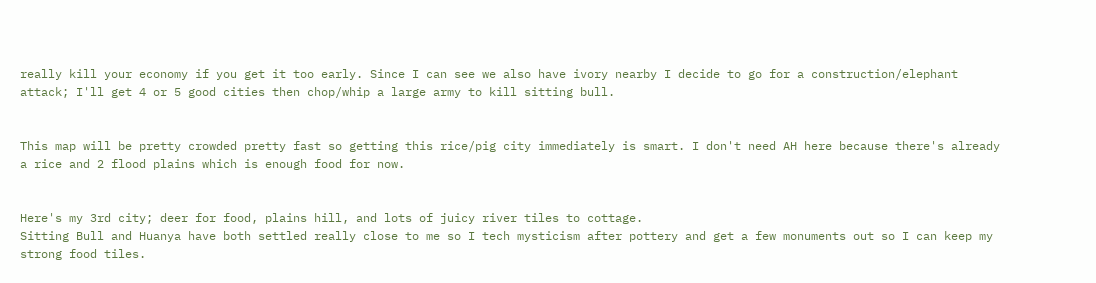really kill your economy if you get it too early. Since I can see we also have ivory nearby I decide to go for a construction/elephant attack; I'll get 4 or 5 good cities then chop/whip a large army to kill sitting bull.


This map will be pretty crowded pretty fast so getting this rice/pig city immediately is smart. I don't need AH here because there's already a rice and 2 flood plains which is enough food for now.


Here's my 3rd city; deer for food, plains hill, and lots of juicy river tiles to cottage.
Sitting Bull and Huanya have both settled really close to me so I tech mysticism after pottery and get a few monuments out so I can keep my strong food tiles.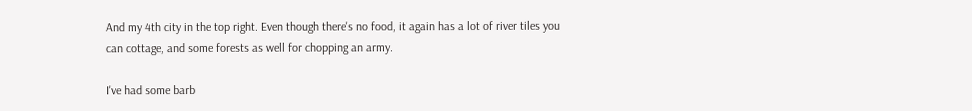And my 4th city in the top right. Even though there's no food, it again has a lot of river tiles you can cottage, and some forests as well for chopping an army.

I've had some barb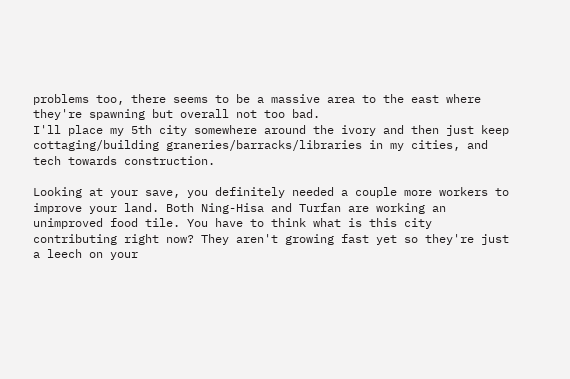problems too, there seems to be a massive area to the east where they're spawning but overall not too bad.
I'll place my 5th city somewhere around the ivory and then just keep cottaging/building graneries/barracks/libraries in my cities, and tech towards construction.

Looking at your save, you definitely needed a couple more workers to improve your land. Both Ning-Hisa and Turfan are working an unimproved food tile. You have to think what is this city contributing right now? They aren't growing fast yet so they're just a leech on your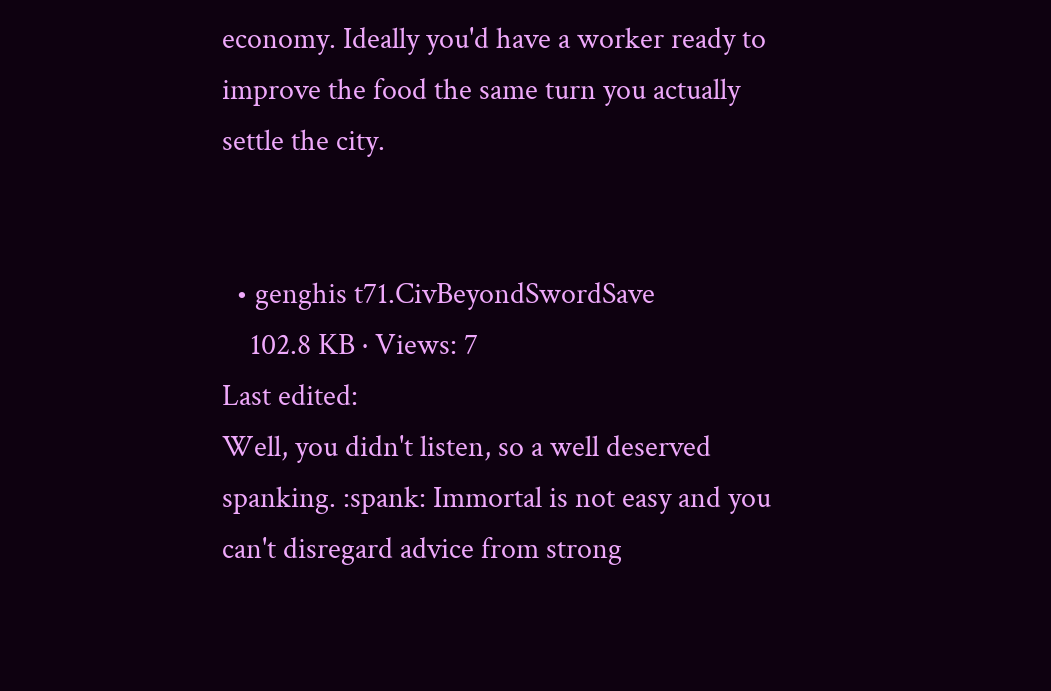economy. Ideally you'd have a worker ready to improve the food the same turn you actually settle the city.


  • genghis t71.CivBeyondSwordSave
    102.8 KB · Views: 7
Last edited:
Well, you didn't listen, so a well deserved spanking. :spank: Immortal is not easy and you can't disregard advice from strong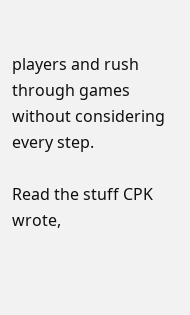players and rush through games without considering every step.

Read the stuff CPK wrote,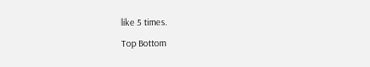like 5 times.
Top Bottom